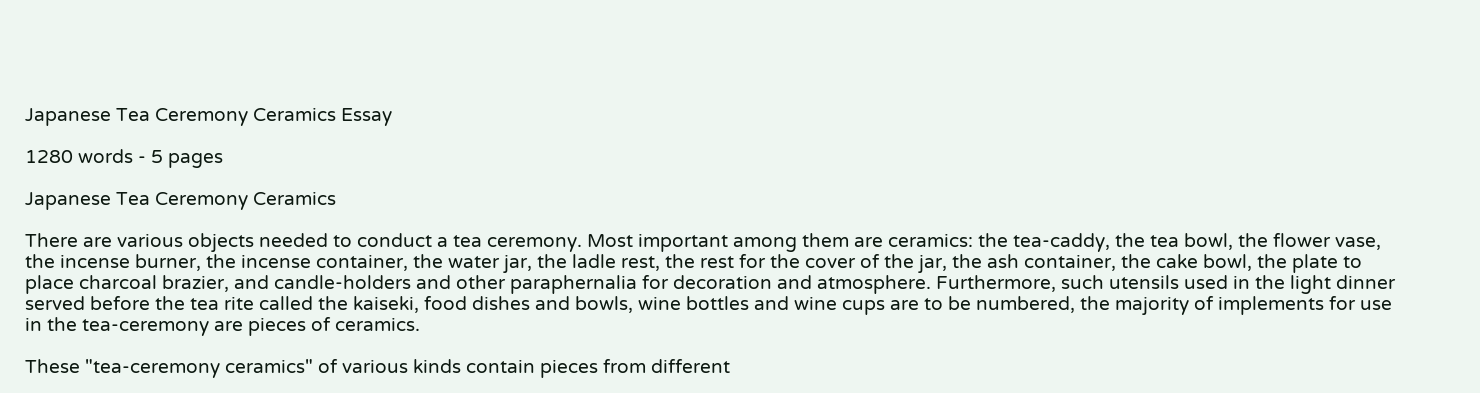Japanese Tea Ceremony Ceramics Essay

1280 words - 5 pages

Japanese Tea Ceremony Ceramics

There are various objects needed to conduct a tea ceremony. Most important among them are ceramics: the tea-caddy, the tea bowl, the flower vase, the incense burner, the incense container, the water jar, the ladle rest, the rest for the cover of the jar, the ash container, the cake bowl, the plate to place charcoal brazier, and candle-holders and other paraphernalia for decoration and atmosphere. Furthermore, such utensils used in the light dinner served before the tea rite called the kaiseki, food dishes and bowls, wine bottles and wine cups are to be numbered, the majority of implements for use in the tea-ceremony are pieces of ceramics.

These "tea-ceremony ceramics" of various kinds contain pieces from different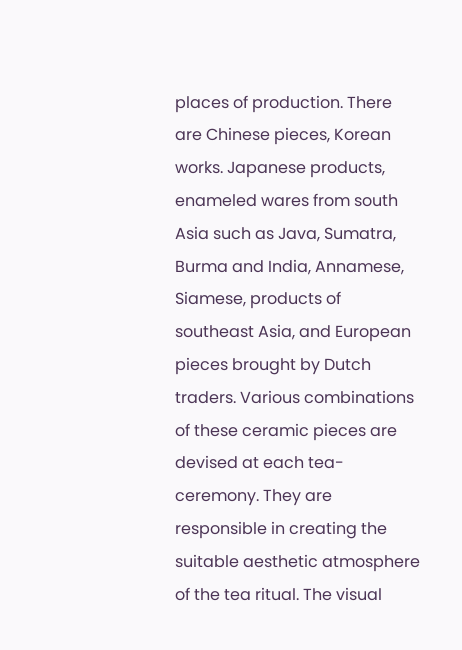places of production. There are Chinese pieces, Korean works. Japanese products, enameled wares from south Asia such as Java, Sumatra, Burma and India, Annamese, Siamese, products of southeast Asia, and European pieces brought by Dutch traders. Various combinations of these ceramic pieces are devised at each tea-ceremony. They are responsible in creating the suitable aesthetic atmosphere of the tea ritual. The visual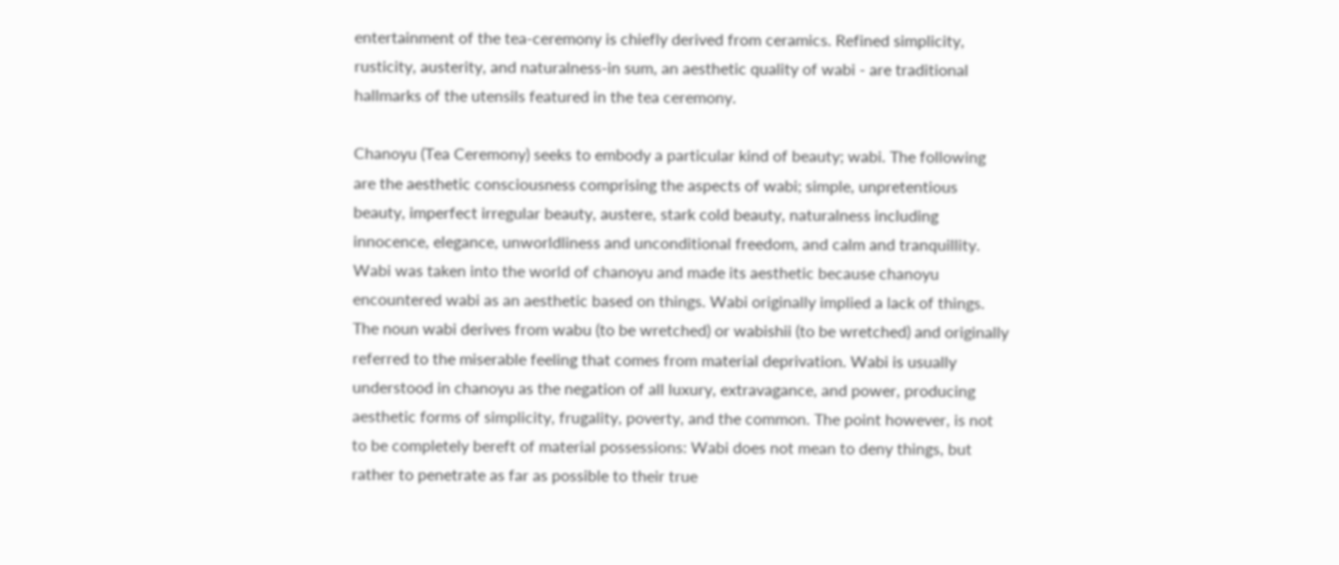entertainment of the tea-ceremony is chiefly derived from ceramics. Refined simplicity, rusticity, austerity, and naturalness-in sum, an aesthetic quality of wabi - are traditional hallmarks of the utensils featured in the tea ceremony.

Chanoyu (Tea Ceremony) seeks to embody a particular kind of beauty; wabi. The following are the aesthetic consciousness comprising the aspects of wabi; simple, unpretentious beauty, imperfect irregular beauty, austere, stark cold beauty, naturalness including innocence, elegance, unworldliness and unconditional freedom, and calm and tranquillity. Wabi was taken into the world of chanoyu and made its aesthetic because chanoyu encountered wabi as an aesthetic based on things. Wabi originally implied a lack of things. The noun wabi derives from wabu (to be wretched) or wabishii (to be wretched) and originally referred to the miserable feeling that comes from material deprivation. Wabi is usually understood in chanoyu as the negation of all luxury, extravagance, and power, producing aesthetic forms of simplicity, frugality, poverty, and the common. The point however, is not to be completely bereft of material possessions: Wabi does not mean to deny things, but rather to penetrate as far as possible to their true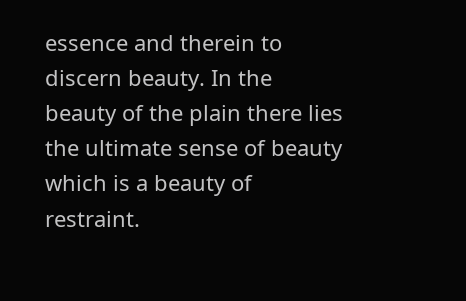essence and therein to discern beauty. In the beauty of the plain there lies the ultimate sense of beauty which is a beauty of restraint.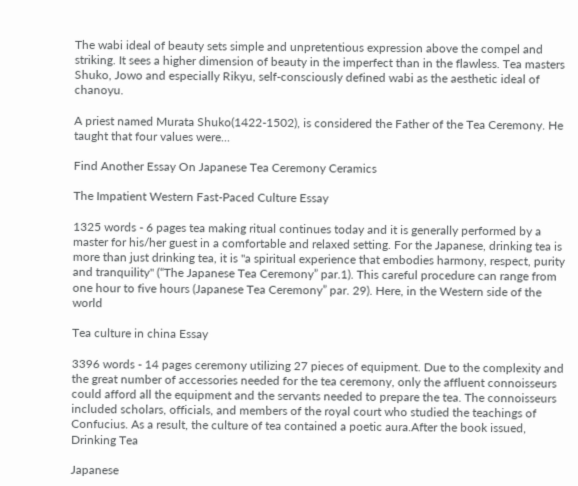The wabi ideal of beauty sets simple and unpretentious expression above the compel and striking. It sees a higher dimension of beauty in the imperfect than in the flawless. Tea masters Shuko, Jowo and especially Rikyu, self-consciously defined wabi as the aesthetic ideal of chanoyu.

A priest named Murata Shuko(1422-1502), is considered the Father of the Tea Ceremony. He taught that four values were...

Find Another Essay On Japanese Tea Ceremony Ceramics

The Impatient Western Fast-Paced Culture Essay

1325 words - 6 pages tea making ritual continues today and it is generally performed by a master for his/her guest in a comfortable and relaxed setting. For the Japanese, drinking tea is more than just drinking tea, it is "a spiritual experience that embodies harmony, respect, purity and tranquility" (“The Japanese Tea Ceremony” par.1). This careful procedure can range from one hour to five hours (Japanese Tea Ceremony” par. 29). Here, in the Western side of the world

Tea culture in china Essay

3396 words - 14 pages ceremony utilizing 27 pieces of equipment. Due to the complexity and the great number of accessories needed for the tea ceremony, only the affluent connoisseurs could afford all the equipment and the servants needed to prepare the tea. The connoisseurs included scholars, officials, and members of the royal court who studied the teachings of Confucius. As a result, the culture of tea contained a poetic aura.After the book issued, Drinking Tea

Japanese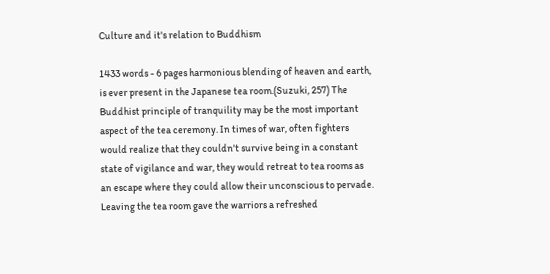Culture and it's relation to Buddhism

1433 words - 6 pages harmonious blending of heaven and earth, is ever present in the Japanese tea room.(Suzuki, 257) The Buddhist principle of tranquility may be the most important aspect of the tea ceremony. In times of war, often fighters would realize that they couldn't survive being in a constant state of vigilance and war, they would retreat to tea rooms as an escape where they could allow their unconscious to pervade. Leaving the tea room gave the warriors a refreshed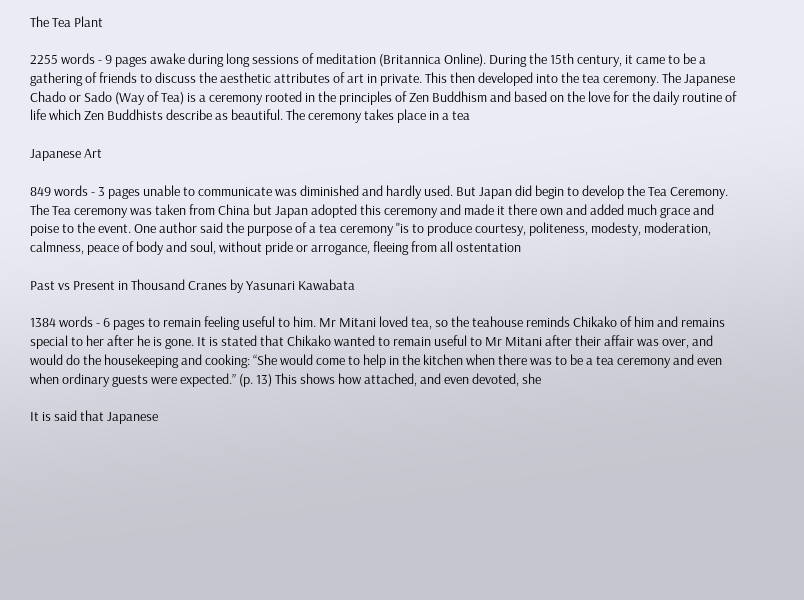The Tea Plant

2255 words - 9 pages awake during long sessions of meditation (Britannica Online). During the 15th century, it came to be a gathering of friends to discuss the aesthetic attributes of art in private. This then developed into the tea ceremony. The Japanese Chado or Sado (Way of Tea) is a ceremony rooted in the principles of Zen Buddhism and based on the love for the daily routine of life which Zen Buddhists describe as beautiful. The ceremony takes place in a tea

Japanese Art

849 words - 3 pages unable to communicate was diminished and hardly used. But Japan did begin to develop the Tea Ceremony. The Tea ceremony was taken from China but Japan adopted this ceremony and made it there own and added much grace and poise to the event. One author said the purpose of a tea ceremony "is to produce courtesy, politeness, modesty, moderation, calmness, peace of body and soul, without pride or arrogance, fleeing from all ostentation

Past vs Present in Thousand Cranes by Yasunari Kawabata

1384 words - 6 pages to remain feeling useful to him. Mr Mitani loved tea, so the teahouse reminds Chikako of him and remains special to her after he is gone. It is stated that Chikako wanted to remain useful to Mr Mitani after their affair was over, and would do the housekeeping and cooking: “She would come to help in the kitchen when there was to be a tea ceremony and even when ordinary guests were expected.” (p. 13) This shows how attached, and even devoted, she

It is said that Japanese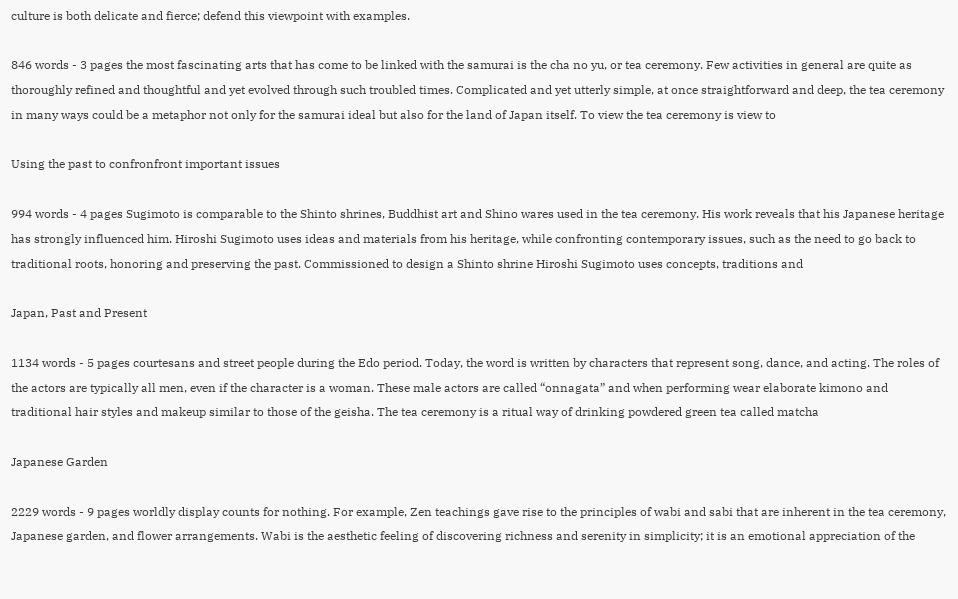culture is both delicate and fierce; defend this viewpoint with examples.

846 words - 3 pages the most fascinating arts that has come to be linked with the samurai is the cha no yu, or tea ceremony. Few activities in general are quite as thoroughly refined and thoughtful and yet evolved through such troubled times. Complicated and yet utterly simple, at once straightforward and deep, the tea ceremony in many ways could be a metaphor not only for the samurai ideal but also for the land of Japan itself. To view the tea ceremony is view to

Using the past to confronfront important issues

994 words - 4 pages Sugimoto is comparable to the Shinto shrines, Buddhist art and Shino wares used in the tea ceremony. His work reveals that his Japanese heritage has strongly influenced him. Hiroshi Sugimoto uses ideas and materials from his heritage, while confronting contemporary issues, such as the need to go back to traditional roots, honoring and preserving the past. Commissioned to design a Shinto shrine Hiroshi Sugimoto uses concepts, traditions and

Japan, Past and Present

1134 words - 5 pages courtesans and street people during the Edo period. Today, the word is written by characters that represent song, dance, and acting. The roles of the actors are typically all men, even if the character is a woman. These male actors are called “onnagata” and when performing wear elaborate kimono and traditional hair styles and makeup similar to those of the geisha. The tea ceremony is a ritual way of drinking powdered green tea called matcha

Japanese Garden

2229 words - 9 pages worldly display counts for nothing. For example, Zen teachings gave rise to the principles of wabi and sabi that are inherent in the tea ceremony, Japanese garden, and flower arrangements. Wabi is the aesthetic feeling of discovering richness and serenity in simplicity; it is an emotional appreciation of the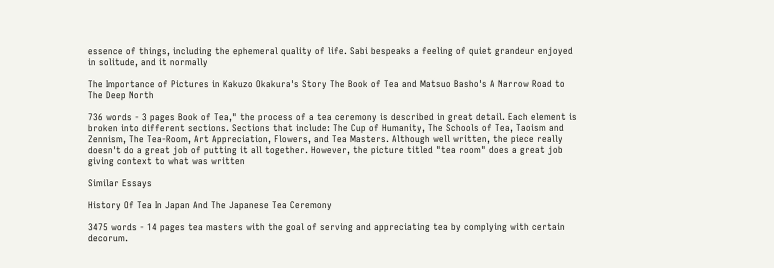essence of things, including the ephemeral quality of life. Sabi bespeaks a feeling of quiet grandeur enjoyed in solitude, and it normally

The Importance of Pictures in Kakuzo Okakura's Story The Book of Tea and Matsuo Basho's A Narrow Road to The Deep North

736 words - 3 pages Book of Tea," the process of a tea ceremony is described in great detail. Each element is broken into different sections. Sections that include: The Cup of Humanity, The Schools of Tea, Taoism and Zennism, The Tea-Room, Art Appreciation, Flowers, and Tea Masters. Although well written, the piece really doesn't do a great job of putting it all together. However, the picture titled "tea room" does a great job giving context to what was written

Similar Essays

History Of Tea In Japan And The Japanese Tea Ceremony

3475 words - 14 pages tea masters with the goal of serving and appreciating tea by complying with certain decorum.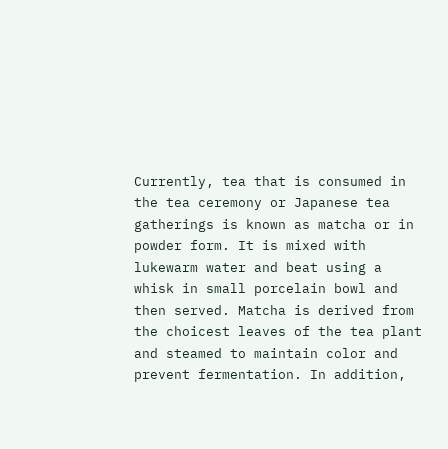Currently, tea that is consumed in the tea ceremony or Japanese tea gatherings is known as matcha or in powder form. It is mixed with lukewarm water and beat using a whisk in small porcelain bowl and then served. Matcha is derived from the choicest leaves of the tea plant and steamed to maintain color and prevent fermentation. In addition,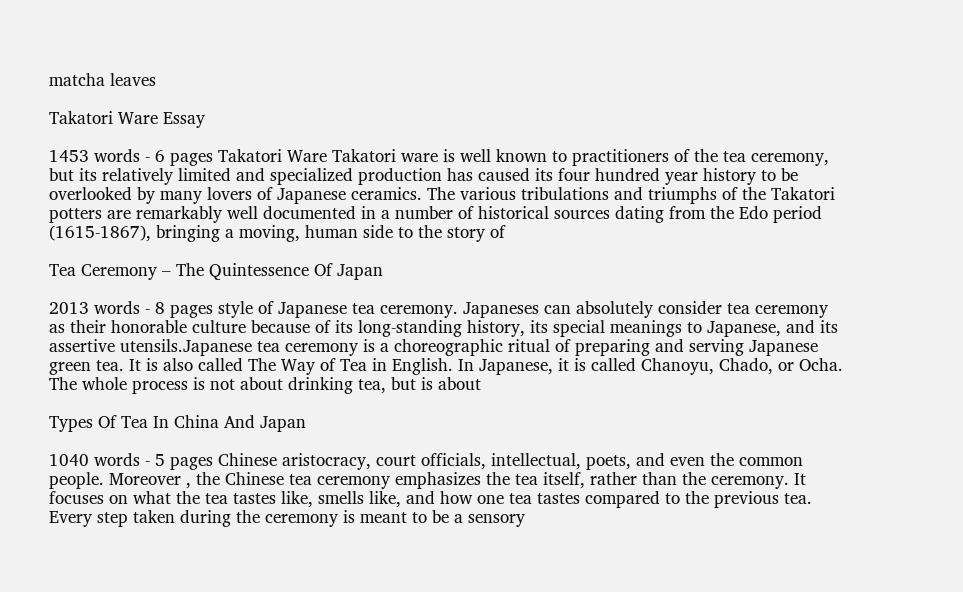matcha leaves

Takatori Ware Essay

1453 words - 6 pages Takatori Ware Takatori ware is well known to practitioners of the tea ceremony, but its relatively limited and specialized production has caused its four hundred year history to be overlooked by many lovers of Japanese ceramics. The various tribulations and triumphs of the Takatori potters are remarkably well documented in a number of historical sources dating from the Edo period (1615-1867), bringing a moving, human side to the story of

Tea Ceremony – The Quintessence Of Japan

2013 words - 8 pages style of Japanese tea ceremony. Japaneses can absolutely consider tea ceremony as their honorable culture because of its long-standing history, its special meanings to Japanese, and its assertive utensils.Japanese tea ceremony is a choreographic ritual of preparing and serving Japanese green tea. It is also called The Way of Tea in English. In Japanese, it is called Chanoyu, Chado, or Ocha. The whole process is not about drinking tea, but is about

Types Of Tea In China And Japan

1040 words - 5 pages Chinese aristocracy, court officials, intellectual, poets, and even the common people. Moreover , the Chinese tea ceremony emphasizes the tea itself, rather than the ceremony. It focuses on what the tea tastes like, smells like, and how one tea tastes compared to the previous tea. Every step taken during the ceremony is meant to be a sensory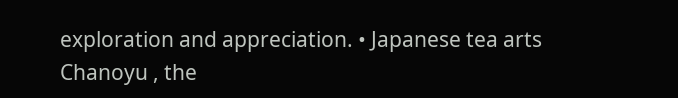exploration and appreciation. • Japanese tea arts Chanoyu , the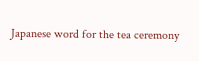Japanese word for the tea ceremony